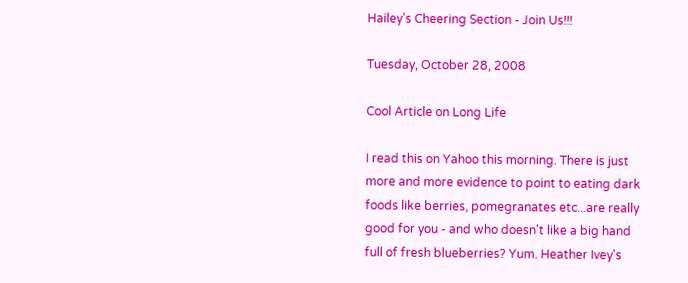Hailey's Cheering Section - Join Us!!!

Tuesday, October 28, 2008

Cool Article on Long Life

I read this on Yahoo this morning. There is just more and more evidence to point to eating dark foods like berries, pomegranates etc...are really good for you - and who doesn't like a big hand full of fresh blueberries? Yum. Heather Ivey's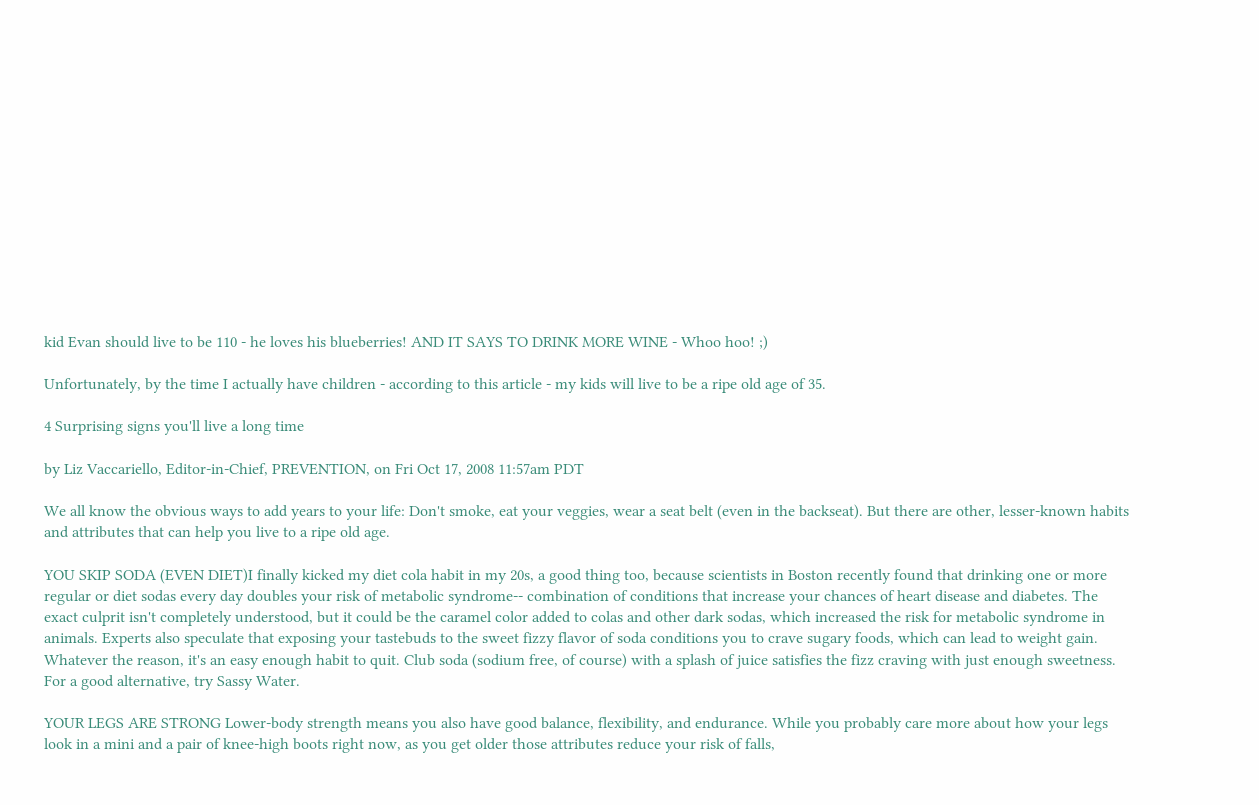kid Evan should live to be 110 - he loves his blueberries! AND IT SAYS TO DRINK MORE WINE - Whoo hoo! ;)

Unfortunately, by the time I actually have children - according to this article - my kids will live to be a ripe old age of 35.

4 Surprising signs you'll live a long time

by Liz Vaccariello, Editor-in-Chief, PREVENTION, on Fri Oct 17, 2008 11:57am PDT

We all know the obvious ways to add years to your life: Don't smoke, eat your veggies, wear a seat belt (even in the backseat). But there are other, lesser-known habits and attributes that can help you live to a ripe old age.

YOU SKIP SODA (EVEN DIET)I finally kicked my diet cola habit in my 20s, a good thing too, because scientists in Boston recently found that drinking one or more regular or diet sodas every day doubles your risk of metabolic syndrome-- combination of conditions that increase your chances of heart disease and diabetes. The exact culprit isn't completely understood, but it could be the caramel color added to colas and other dark sodas, which increased the risk for metabolic syndrome in animals. Experts also speculate that exposing your tastebuds to the sweet fizzy flavor of soda conditions you to crave sugary foods, which can lead to weight gain. Whatever the reason, it's an easy enough habit to quit. Club soda (sodium free, of course) with a splash of juice satisfies the fizz craving with just enough sweetness. For a good alternative, try Sassy Water.

YOUR LEGS ARE STRONG Lower-body strength means you also have good balance, flexibility, and endurance. While you probably care more about how your legs look in a mini and a pair of knee-high boots right now, as you get older those attributes reduce your risk of falls,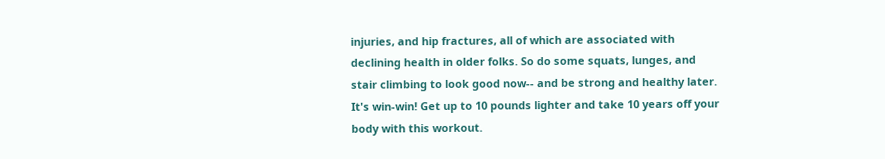injuries, and hip fractures, all of which are associated with declining health in older folks. So do some squats, lunges, and stair climbing to look good now-- and be strong and healthy later. It's win-win! Get up to 10 pounds lighter and take 10 years off your body with this workout.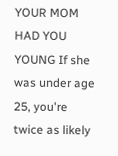YOUR MOM HAD YOU YOUNG If she was under age 25, you're twice as likely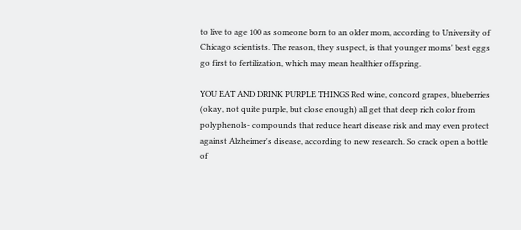to live to age 100 as someone born to an older mom, according to University of Chicago scientists. The reason, they suspect, is that younger moms' best eggs go first to fertilization, which may mean healthier offspring.

YOU EAT AND DRINK PURPLE THINGS Red wine, concord grapes, blueberries (okay, not quite purple, but close enough) all get that deep rich color from polyphenols- compounds that reduce heart disease risk and may even protect against Alzheimer's disease, according to new research. So crack open a bottle of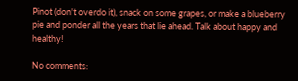Pinot (don't overdo it), snack on some grapes, or make a blueberry pie and ponder all the years that lie ahead. Talk about happy and healthy!

No comments: